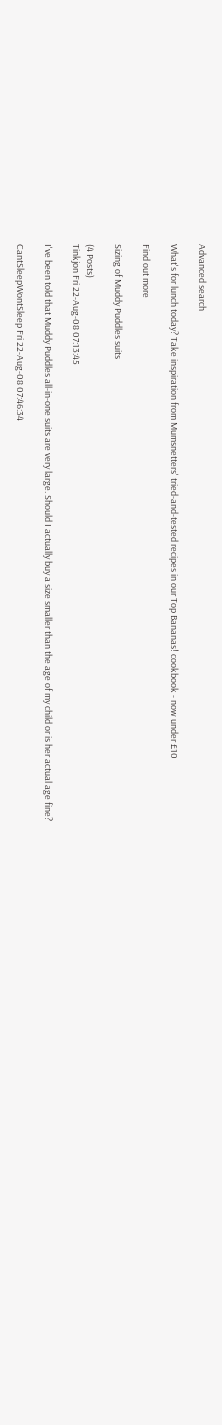Advanced search

What's for lunch today? Take inspiration from Mumsnetters' tried-and-tested recipes in our Top Bananas! cookbook - now under £10

Find out more

Sizing of Muddy Puddles suits

(4 Posts)
Tinkjon Fri 22-Aug-08 07:13:45

I've been told that Muddy Puddles all-in-one suits are very large. Should I actually buy a size smaller than the age of my child or is her actual age fine?

CantSleepWontSleep Fri 22-Aug-08 07:46:34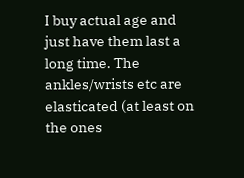I buy actual age and just have them last a long time. The ankles/wrists etc are elasticated (at least on the ones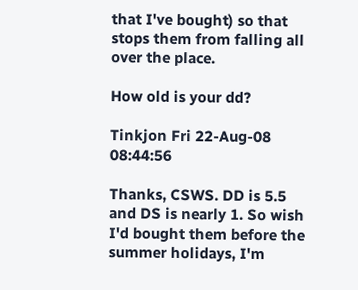that I've bought) so that stops them from falling all over the place.

How old is your dd?

Tinkjon Fri 22-Aug-08 08:44:56

Thanks, CSWS. DD is 5.5 and DS is nearly 1. So wish I'd bought them before the summer holidays, I'm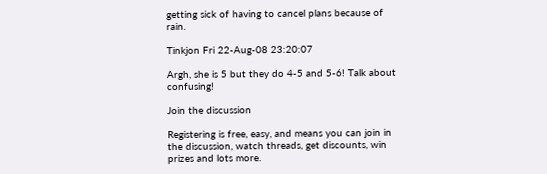getting sick of having to cancel plans because of rain.

Tinkjon Fri 22-Aug-08 23:20:07

Argh, she is 5 but they do 4-5 and 5-6! Talk about confusing!

Join the discussion

Registering is free, easy, and means you can join in the discussion, watch threads, get discounts, win prizes and lots more.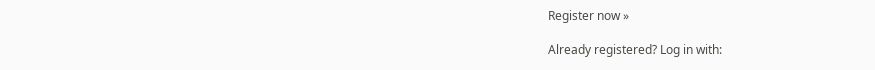Register now »

Already registered? Log in with: